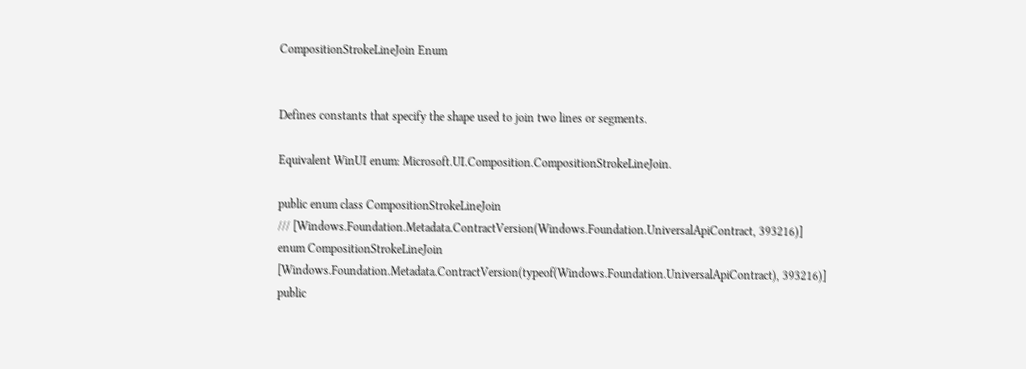CompositionStrokeLineJoin Enum


Defines constants that specify the shape used to join two lines or segments.

Equivalent WinUI enum: Microsoft.UI.Composition.CompositionStrokeLineJoin.

public enum class CompositionStrokeLineJoin
/// [Windows.Foundation.Metadata.ContractVersion(Windows.Foundation.UniversalApiContract, 393216)]
enum CompositionStrokeLineJoin
[Windows.Foundation.Metadata.ContractVersion(typeof(Windows.Foundation.UniversalApiContract), 393216)]
public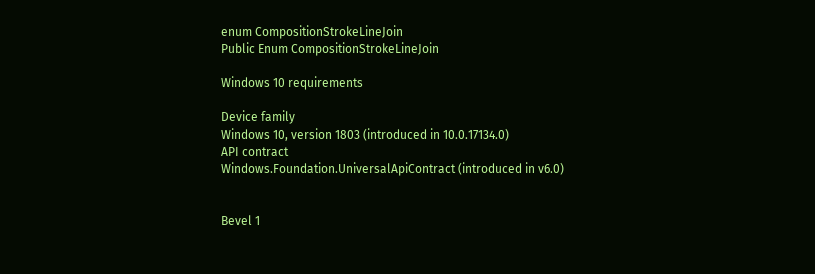enum CompositionStrokeLineJoin
Public Enum CompositionStrokeLineJoin

Windows 10 requirements

Device family
Windows 10, version 1803 (introduced in 10.0.17134.0)
API contract
Windows.Foundation.UniversalApiContract (introduced in v6.0)


Bevel 1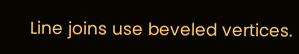Line joins use beveled vertices.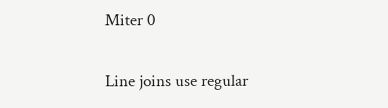Miter 0

Line joins use regular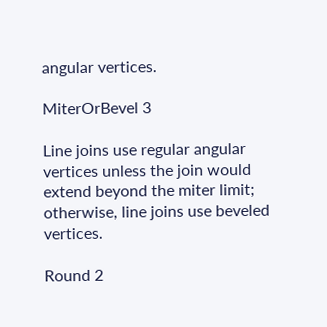angular vertices.

MiterOrBevel 3

Line joins use regular angular vertices unless the join would extend beyond the miter limit; otherwise, line joins use beveled vertices.

Round 2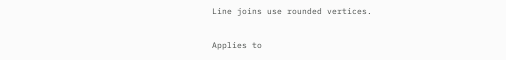Line joins use rounded vertices.

Applies to